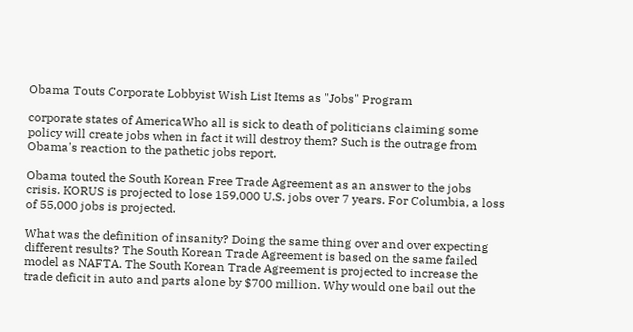Obama Touts Corporate Lobbyist Wish List Items as "Jobs" Program

corporate states of AmericaWho all is sick to death of politicians claiming some policy will create jobs when in fact it will destroy them? Such is the outrage from Obama's reaction to the pathetic jobs report.

Obama touted the South Korean Free Trade Agreement as an answer to the jobs crisis. KORUS is projected to lose 159,000 U.S. jobs over 7 years. For Columbia, a loss of 55,000 jobs is projected.

What was the definition of insanity? Doing the same thing over and over expecting different results? The South Korean Trade Agreement is based on the same failed model as NAFTA. The South Korean Trade Agreement is projected to increase the trade deficit in auto and parts alone by $700 million. Why would one bail out the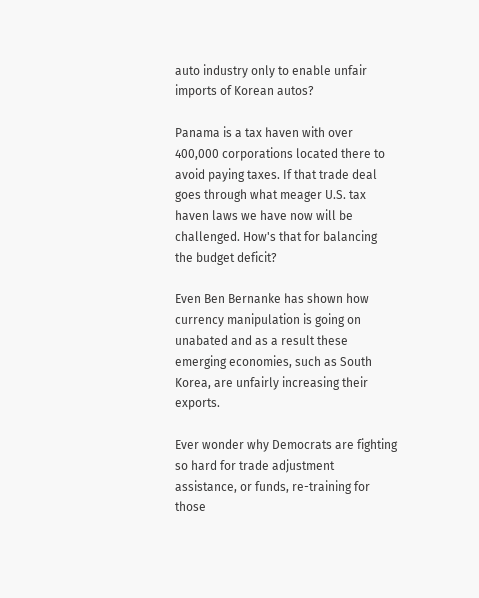auto industry only to enable unfair imports of Korean autos?

Panama is a tax haven with over 400,000 corporations located there to avoid paying taxes. If that trade deal goes through what meager U.S. tax haven laws we have now will be challenged. How's that for balancing the budget deficit?

Even Ben Bernanke has shown how currency manipulation is going on unabated and as a result these emerging economies, such as South Korea, are unfairly increasing their exports.

Ever wonder why Democrats are fighting so hard for trade adjustment assistance, or funds, re-training for those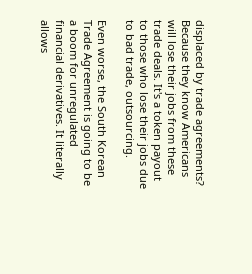displaced by trade agreements? Because they know Americans will lose their jobs from these trade deals. It's a token payout to those who lose their jobs due to bad trade, outsourcing.

Even worse, the South Korean Trade Agreement is going to be a boom for unregulated financial derivatives. It literally allows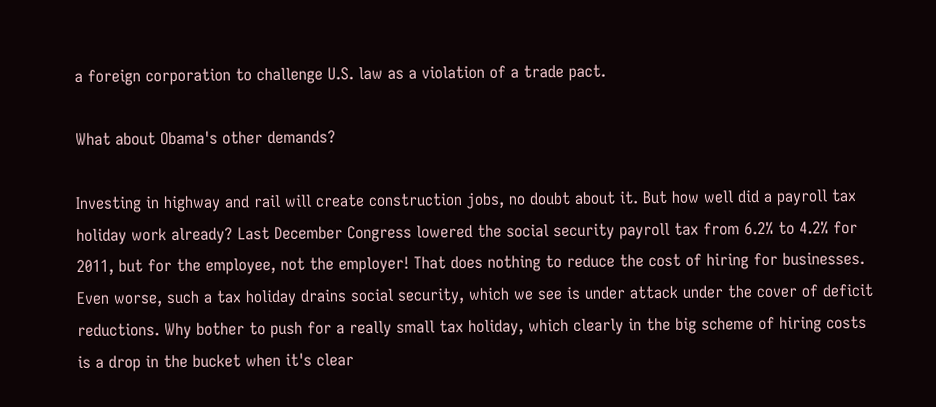a foreign corporation to challenge U.S. law as a violation of a trade pact.

What about Obama's other demands?

Investing in highway and rail will create construction jobs, no doubt about it. But how well did a payroll tax holiday work already? Last December Congress lowered the social security payroll tax from 6.2% to 4.2% for 2011, but for the employee, not the employer! That does nothing to reduce the cost of hiring for businesses. Even worse, such a tax holiday drains social security, which we see is under attack under the cover of deficit reductions. Why bother to push for a really small tax holiday, which clearly in the big scheme of hiring costs is a drop in the bucket when it's clear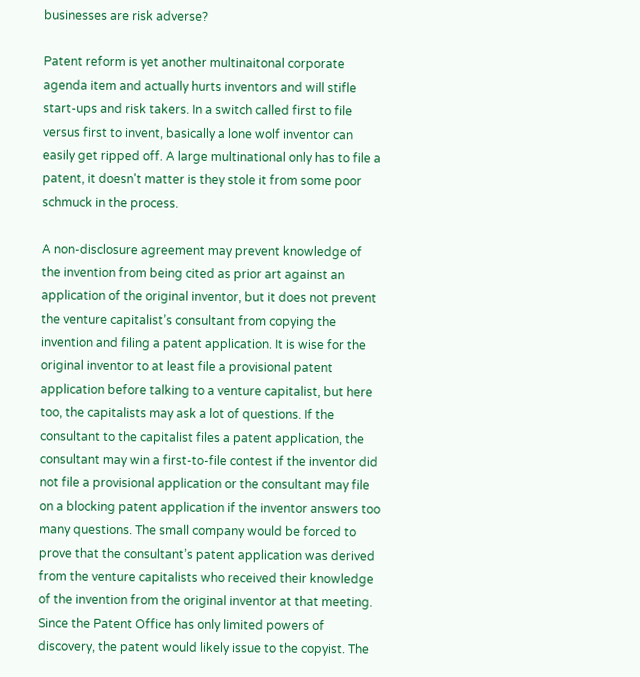businesses are risk adverse?

Patent reform is yet another multinaitonal corporate agenda item and actually hurts inventors and will stifle start-ups and risk takers. In a switch called first to file versus first to invent, basically a lone wolf inventor can easily get ripped off. A large multinational only has to file a patent, it doesn't matter is they stole it from some poor schmuck in the process.

A non-disclosure agreement may prevent knowledge of the invention from being cited as prior art against an application of the original inventor, but it does not prevent the venture capitalist’s consultant from copying the invention and filing a patent application. It is wise for the original inventor to at least file a provisional patent application before talking to a venture capitalist, but here too, the capitalists may ask a lot of questions. If the consultant to the capitalist files a patent application, the consultant may win a first-to-file contest if the inventor did not file a provisional application or the consultant may file on a blocking patent application if the inventor answers too many questions. The small company would be forced to prove that the consultant’s patent application was derived from the venture capitalists who received their knowledge of the invention from the original inventor at that meeting. Since the Patent Office has only limited powers of discovery, the patent would likely issue to the copyist. The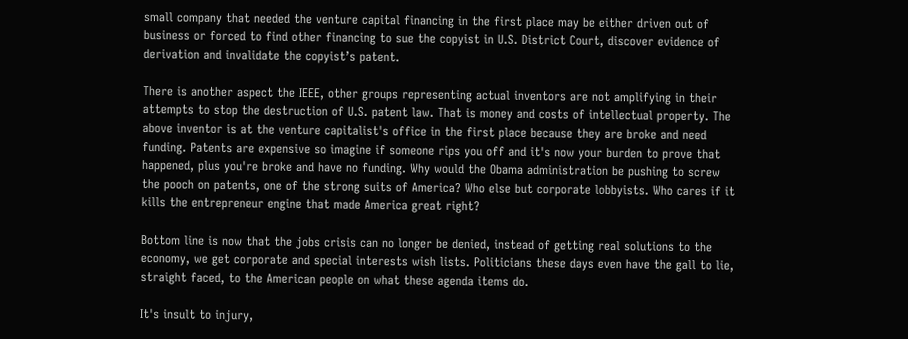small company that needed the venture capital financing in the first place may be either driven out of business or forced to find other financing to sue the copyist in U.S. District Court, discover evidence of derivation and invalidate the copyist’s patent.

There is another aspect the IEEE, other groups representing actual inventors are not amplifying in their attempts to stop the destruction of U.S. patent law. That is money and costs of intellectual property. The above inventor is at the venture capitalist's office in the first place because they are broke and need funding. Patents are expensive so imagine if someone rips you off and it's now your burden to prove that happened, plus you're broke and have no funding. Why would the Obama administration be pushing to screw the pooch on patents, one of the strong suits of America? Who else but corporate lobbyists. Who cares if it kills the entrepreneur engine that made America great right?

Bottom line is now that the jobs crisis can no longer be denied, instead of getting real solutions to the economy, we get corporate and special interests wish lists. Politicians these days even have the gall to lie, straight faced, to the American people on what these agenda items do.

It's insult to injury,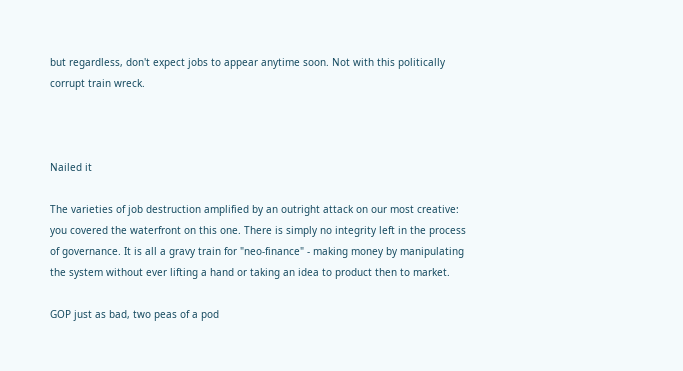but regardless, don't expect jobs to appear anytime soon. Not with this politically corrupt train wreck.



Nailed it

The varieties of job destruction amplified by an outright attack on our most creative: you covered the waterfront on this one. There is simply no integrity left in the process of governance. It is all a gravy train for "neo-finance" - making money by manipulating the system without ever lifting a hand or taking an idea to product then to market.

GOP just as bad, two peas of a pod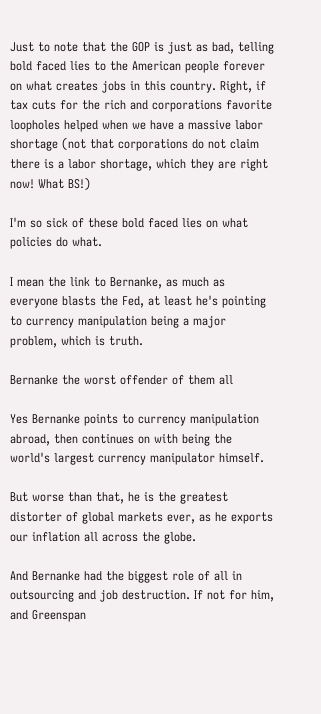Just to note that the GOP is just as bad, telling bold faced lies to the American people forever on what creates jobs in this country. Right, if tax cuts for the rich and corporations favorite loopholes helped when we have a massive labor shortage (not that corporations do not claim there is a labor shortage, which they are right now! What BS!)

I'm so sick of these bold faced lies on what policies do what.

I mean the link to Bernanke, as much as everyone blasts the Fed, at least he's pointing to currency manipulation being a major problem, which is truth.

Bernanke the worst offender of them all

Yes Bernanke points to currency manipulation abroad, then continues on with being the world's largest currency manipulator himself.

But worse than that, he is the greatest distorter of global markets ever, as he exports our inflation all across the globe.

And Bernanke had the biggest role of all in outsourcing and job destruction. If not for him, and Greenspan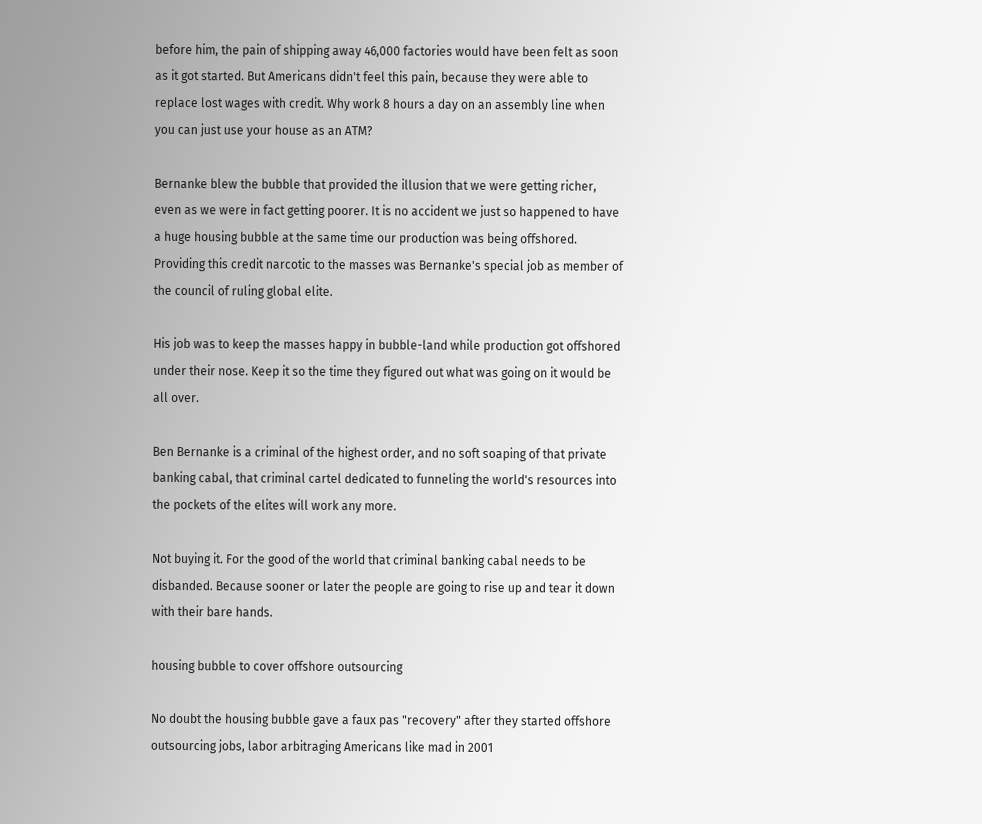before him, the pain of shipping away 46,000 factories would have been felt as soon as it got started. But Americans didn't feel this pain, because they were able to replace lost wages with credit. Why work 8 hours a day on an assembly line when you can just use your house as an ATM?

Bernanke blew the bubble that provided the illusion that we were getting richer, even as we were in fact getting poorer. It is no accident we just so happened to have a huge housing bubble at the same time our production was being offshored. Providing this credit narcotic to the masses was Bernanke's special job as member of the council of ruling global elite.

His job was to keep the masses happy in bubble-land while production got offshored under their nose. Keep it so the time they figured out what was going on it would be all over.

Ben Bernanke is a criminal of the highest order, and no soft soaping of that private banking cabal, that criminal cartel dedicated to funneling the world's resources into the pockets of the elites will work any more.

Not buying it. For the good of the world that criminal banking cabal needs to be disbanded. Because sooner or later the people are going to rise up and tear it down with their bare hands.

housing bubble to cover offshore outsourcing

No doubt the housing bubble gave a faux pas "recovery" after they started offshore outsourcing jobs, labor arbitraging Americans like mad in 2001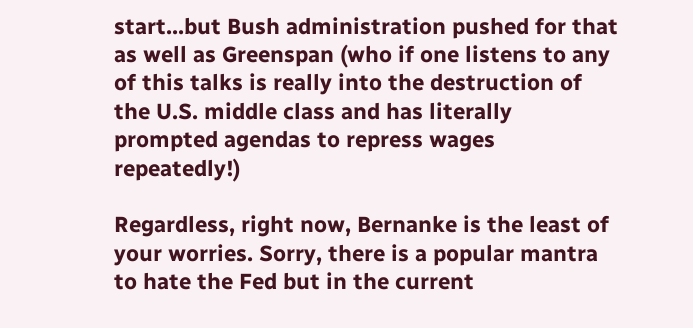start...but Bush administration pushed for that as well as Greenspan (who if one listens to any of this talks is really into the destruction of the U.S. middle class and has literally prompted agendas to repress wages repeatedly!)

Regardless, right now, Bernanke is the least of your worries. Sorry, there is a popular mantra to hate the Fed but in the current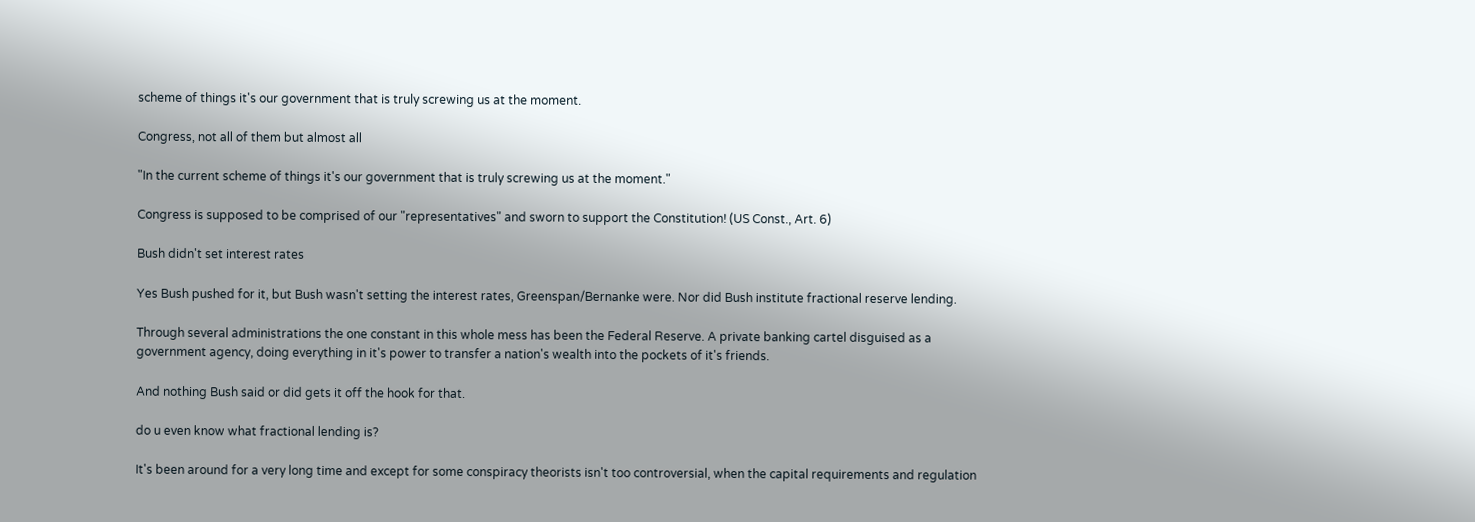scheme of things it's our government that is truly screwing us at the moment.

Congress, not all of them but almost all

"In the current scheme of things it's our government that is truly screwing us at the moment."

Congress is supposed to be comprised of our "representatives" and sworn to support the Constitution! (US Const., Art. 6)

Bush didn't set interest rates

Yes Bush pushed for it, but Bush wasn't setting the interest rates, Greenspan/Bernanke were. Nor did Bush institute fractional reserve lending.

Through several administrations the one constant in this whole mess has been the Federal Reserve. A private banking cartel disguised as a government agency, doing everything in it's power to transfer a nation's wealth into the pockets of it's friends.

And nothing Bush said or did gets it off the hook for that.

do u even know what fractional lending is?

It's been around for a very long time and except for some conspiracy theorists isn't too controversial, when the capital requirements and regulation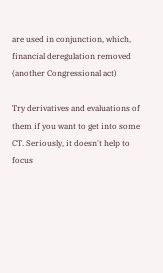are used in conjunction, which, financial deregulation removed (another Congressional act)

Try derivatives and evaluations of them if you want to get into some CT. Seriously, it doesn't help to focus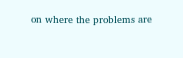on where the problems are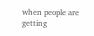when people are getting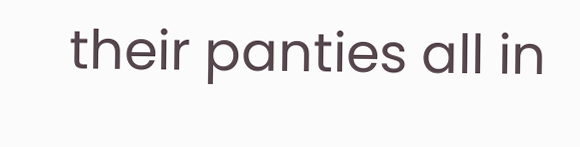their panties all in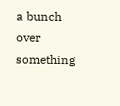a bunch over something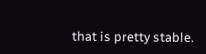that is pretty stable.